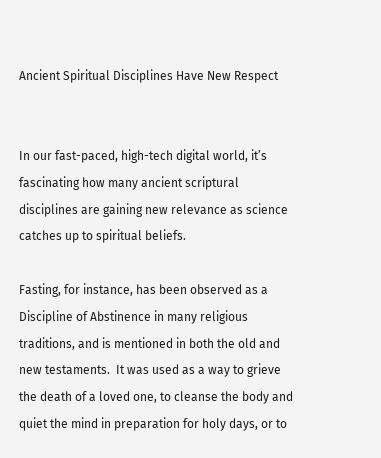Ancient Spiritual Disciplines Have New Respect


In our fast-paced, high-tech digital world, it’s fascinating how many ancient scriptural disciplines are gaining new relevance as science catches up to spiritual beliefs.

Fasting, for instance, has been observed as a Discipline of Abstinence in many religious traditions, and is mentioned in both the old and new testaments.  It was used as a way to grieve the death of a loved one, to cleanse the body and quiet the mind in preparation for holy days, or to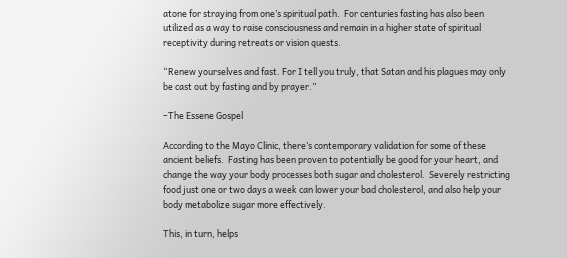atone for straying from one’s spiritual path.  For centuries fasting has also been utilized as a way to raise consciousness and remain in a higher state of spiritual receptivity during retreats or vision quests.

“Renew yourselves and fast. For I tell you truly, that Satan and his plagues may only be cast out by fasting and by prayer.”

–The Essene Gospel

According to the Mayo Clinic, there’s contemporary validation for some of these ancient beliefs.  Fasting has been proven to potentially be good for your heart, and change the way your body processes both sugar and cholesterol.  Severely restricting food just one or two days a week can lower your bad cholesterol, and also help your body metabolize sugar more effectively.

This, in turn, helps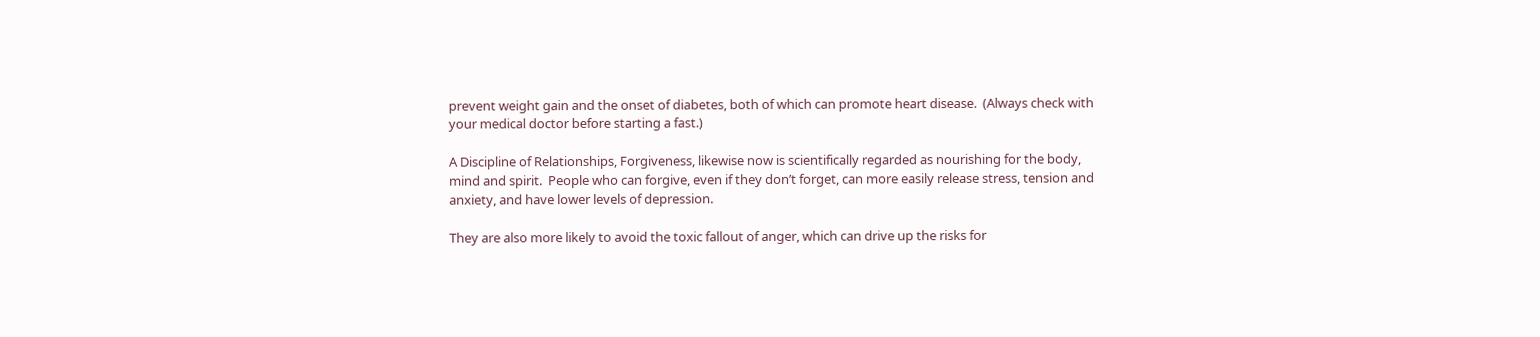prevent weight gain and the onset of diabetes, both of which can promote heart disease.  (Always check with your medical doctor before starting a fast.)

A Discipline of Relationships, Forgiveness, likewise now is scientifically regarded as nourishing for the body, mind and spirit.  People who can forgive, even if they don’t forget, can more easily release stress, tension and anxiety, and have lower levels of depression.

They are also more likely to avoid the toxic fallout of anger, which can drive up the risks for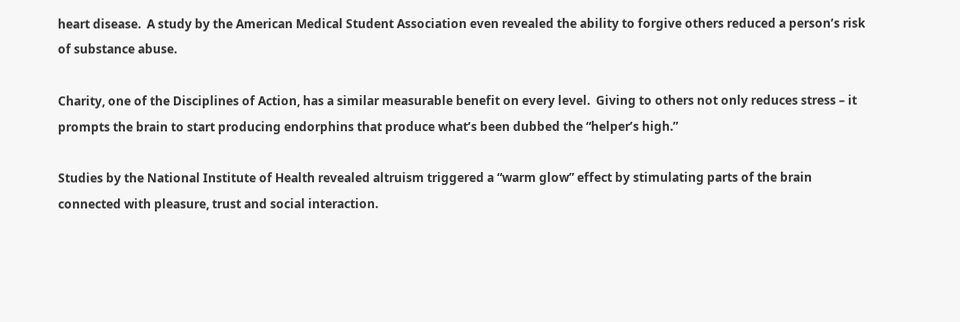heart disease.  A study by the American Medical Student Association even revealed the ability to forgive others reduced a person’s risk of substance abuse.

Charity, one of the Disciplines of Action, has a similar measurable benefit on every level.  Giving to others not only reduces stress – it prompts the brain to start producing endorphins that produce what’s been dubbed the “helper’s high.”

Studies by the National Institute of Health revealed altruism triggered a “warm glow” effect by stimulating parts of the brain connected with pleasure, trust and social interaction.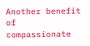Another benefit of compassionate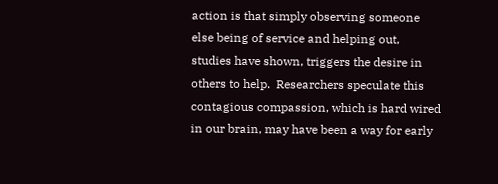action is that simply observing someone else being of service and helping out, studies have shown, triggers the desire in others to help.  Researchers speculate this contagious compassion, which is hard wired in our brain, may have been a way for early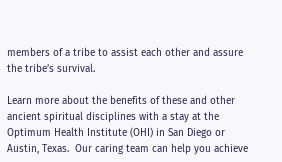members of a tribe to assist each other and assure the tribe’s survival.

Learn more about the benefits of these and other ancient spiritual disciplines with a stay at the Optimum Health Institute (OHI) in San Diego or Austin, Texas.  Our caring team can help you achieve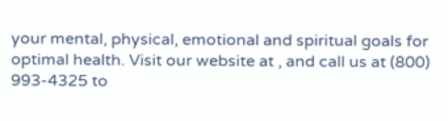your mental, physical, emotional and spiritual goals for optimal health. Visit our website at , and call us at (800) 993-4325 to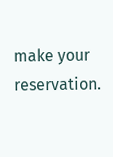make your reservation.